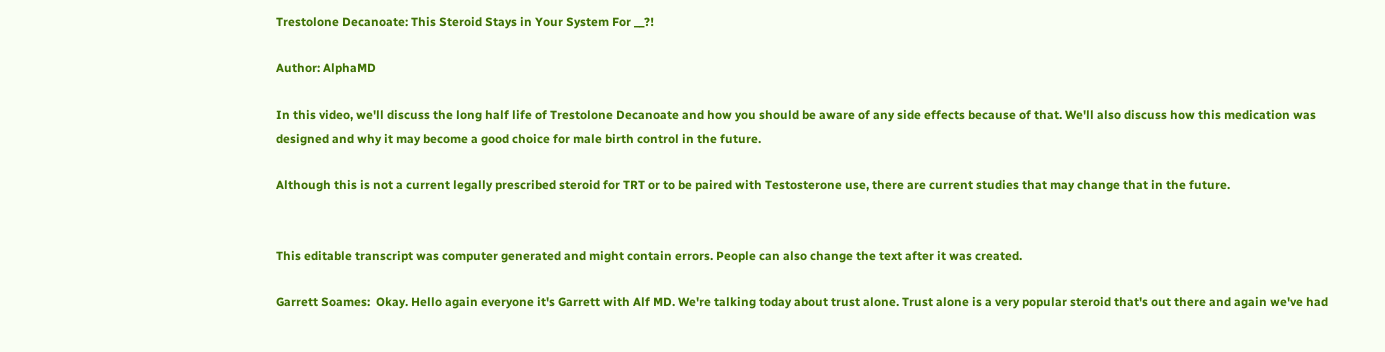Trestolone Decanoate: This Steroid Stays in Your System For __?!

Author: AlphaMD

In this video, we'll discuss the long half life of Trestolone Decanoate and how you should be aware of any side effects because of that. We'll also discuss how this medication was designed and why it may become a good choice for male birth control in the future.

Although this is not a current legally prescribed steroid for TRT or to be paired with Testosterone use, there are current studies that may change that in the future.


This editable transcript was computer generated and might contain errors. People can also change the text after it was created.

Garrett Soames:  Okay. Hello again everyone it's Garrett with Alf MD. We're talking today about trust alone. Trust alone is a very popular steroid that's out there and again we've had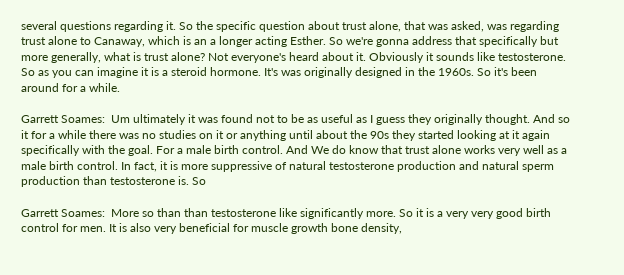several questions regarding it. So the specific question about trust alone, that was asked, was regarding trust alone to Canaway, which is an a longer acting Esther. So we're gonna address that specifically but more generally, what is trust alone? Not everyone's heard about it. Obviously it sounds like testosterone. So as you can imagine it is a steroid hormone. It's was originally designed in the 1960s. So it's been around for a while.

Garrett Soames:  Um ultimately it was found not to be as useful as I guess they originally thought. And so it for a while there was no studies on it or anything until about the 90s they started looking at it again specifically with the goal. For a male birth control. And We do know that trust alone works very well as a male birth control. In fact, it is more suppressive of natural testosterone production and natural sperm production than testosterone is. So

Garrett Soames:  More so than than testosterone like significantly more. So it is a very very good birth control for men. It is also very beneficial for muscle growth bone density,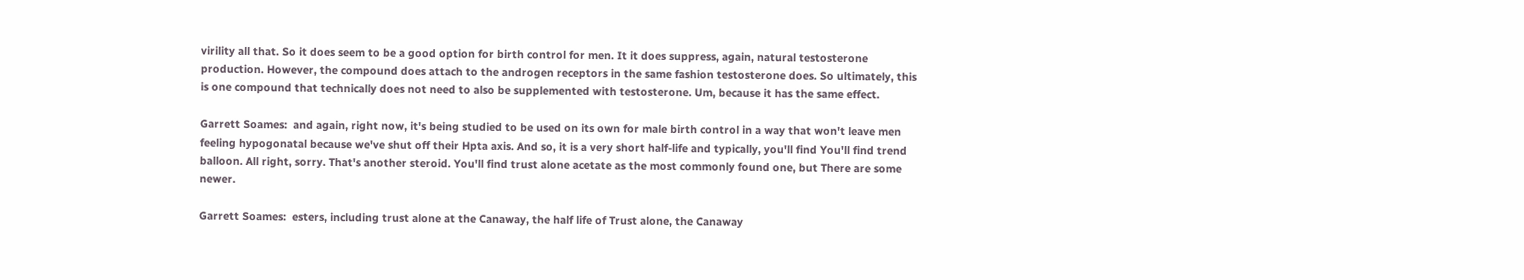virility all that. So it does seem to be a good option for birth control for men. It it does suppress, again, natural testosterone production. However, the compound does attach to the androgen receptors in the same fashion testosterone does. So ultimately, this is one compound that technically does not need to also be supplemented with testosterone. Um, because it has the same effect.

Garrett Soames:  and again, right now, it's being studied to be used on its own for male birth control in a way that won't leave men feeling hypogonatal because we've shut off their Hpta axis. And so, it is a very short half-life and typically, you'll find You'll find trend balloon. All right, sorry. That's another steroid. You'll find trust alone acetate as the most commonly found one, but There are some newer.

Garrett Soames:  esters, including trust alone at the Canaway, the half life of Trust alone, the Canaway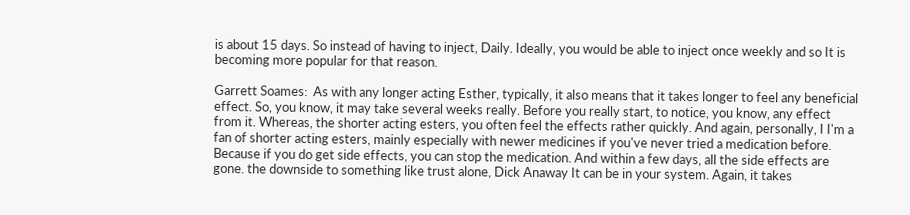is about 15 days. So instead of having to inject, Daily. Ideally, you would be able to inject once weekly and so It is becoming more popular for that reason.

Garrett Soames:  As with any longer acting Esther, typically, it also means that it takes longer to feel any beneficial effect. So, you know, it may take several weeks really. Before you really start, to notice, you know, any effect from it. Whereas, the shorter acting esters, you often feel the effects rather quickly. And again, personally, I I'm a fan of shorter acting esters, mainly especially with newer medicines if you've never tried a medication before. Because if you do get side effects, you can stop the medication. And within a few days, all the side effects are gone. the downside to something like trust alone, Dick Anaway It can be in your system. Again, it takes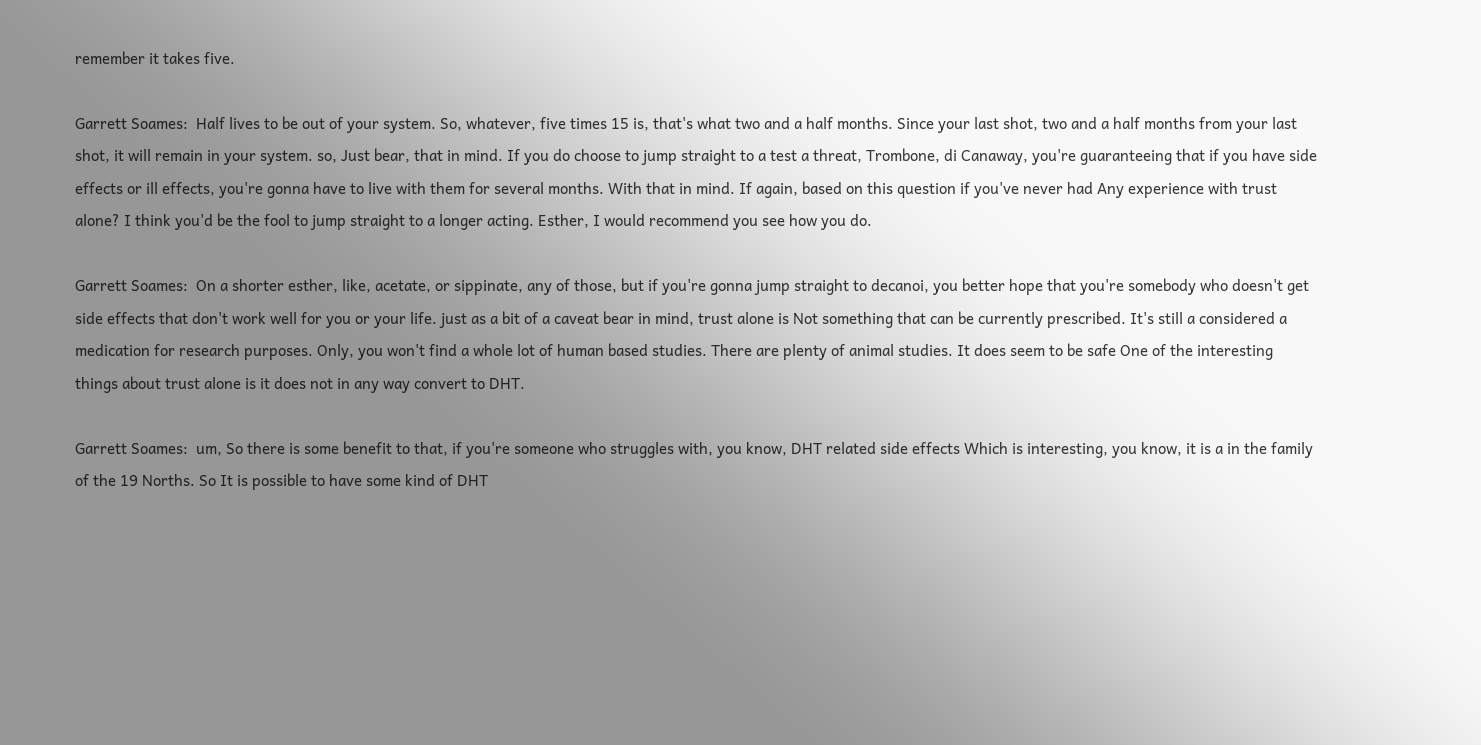remember it takes five.

Garrett Soames:  Half lives to be out of your system. So, whatever, five times 15 is, that's what two and a half months. Since your last shot, two and a half months from your last shot, it will remain in your system. so, Just bear, that in mind. If you do choose to jump straight to a test a threat, Trombone, di Canaway, you're guaranteeing that if you have side effects or ill effects, you're gonna have to live with them for several months. With that in mind. If again, based on this question if you've never had Any experience with trust alone? I think you'd be the fool to jump straight to a longer acting. Esther, I would recommend you see how you do.

Garrett Soames:  On a shorter esther, like, acetate, or sippinate, any of those, but if you're gonna jump straight to decanoi, you better hope that you're somebody who doesn't get side effects that don't work well for you or your life. just as a bit of a caveat bear in mind, trust alone is Not something that can be currently prescribed. It's still a considered a medication for research purposes. Only, you won't find a whole lot of human based studies. There are plenty of animal studies. It does seem to be safe One of the interesting things about trust alone is it does not in any way convert to DHT.

Garrett Soames:  um, So there is some benefit to that, if you're someone who struggles with, you know, DHT related side effects Which is interesting, you know, it is a in the family of the 19 Norths. So It is possible to have some kind of DHT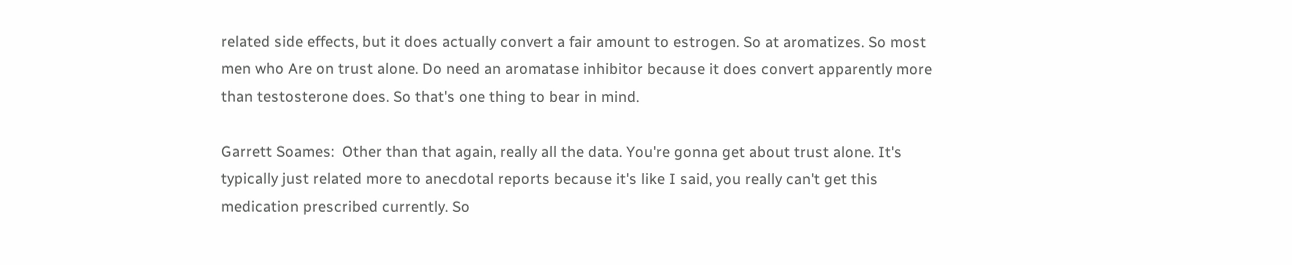related side effects, but it does actually convert a fair amount to estrogen. So at aromatizes. So most men who Are on trust alone. Do need an aromatase inhibitor because it does convert apparently more than testosterone does. So that's one thing to bear in mind.

Garrett Soames:  Other than that again, really all the data. You're gonna get about trust alone. It's typically just related more to anecdotal reports because it's like I said, you really can't get this medication prescribed currently. So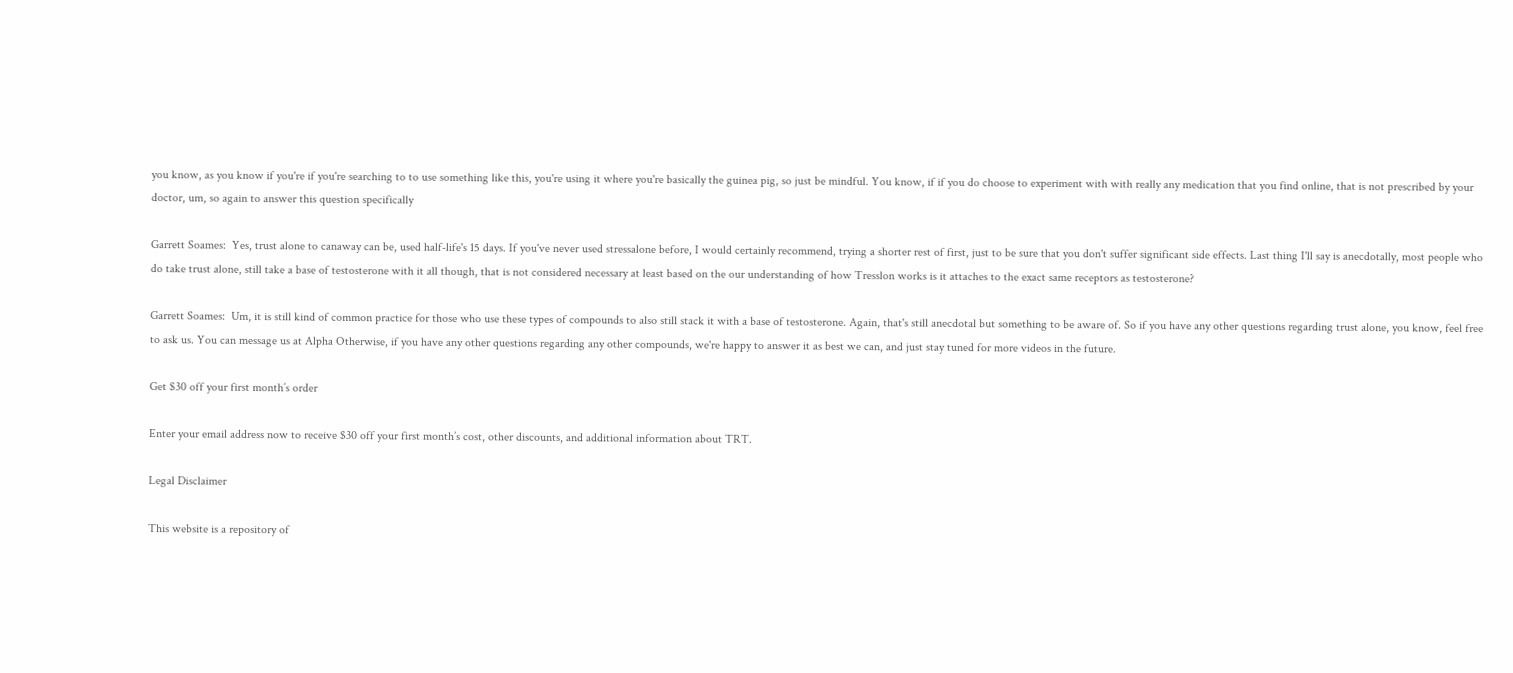you know, as you know if you're if you're searching to to use something like this, you're using it where you're basically the guinea pig, so just be mindful. You know, if if you do choose to experiment with with really any medication that you find online, that is not prescribed by your doctor, um, so again to answer this question specifically

Garrett Soames:  Yes, trust alone to canaway can be, used half-life's 15 days. If you've never used stressalone before, I would certainly recommend, trying a shorter rest of first, just to be sure that you don't suffer significant side effects. Last thing I'll say is anecdotally, most people who do take trust alone, still take a base of testosterone with it all though, that is not considered necessary at least based on the our understanding of how Tresslon works is it attaches to the exact same receptors as testosterone?

Garrett Soames:  Um, it is still kind of common practice for those who use these types of compounds to also still stack it with a base of testosterone. Again, that's still anecdotal but something to be aware of. So if you have any other questions regarding trust alone, you know, feel free to ask us. You can message us at Alpha Otherwise, if you have any other questions regarding any other compounds, we're happy to answer it as best we can, and just stay tuned for more videos in the future.

Get $30 off your first month’s order

Enter your email address now to receive $30 off your first month’s cost, other discounts, and additional information about TRT.

Legal Disclaimer

This website is a repository of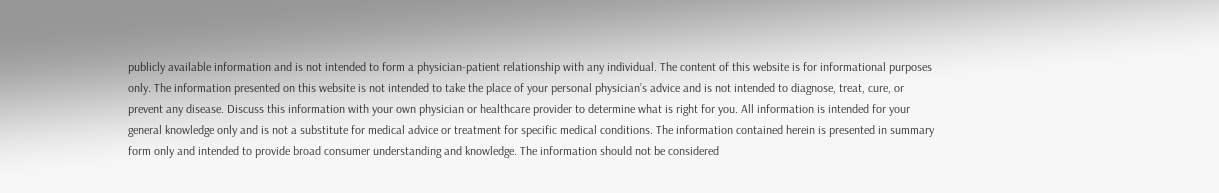publicly available information and is not intended to form a physician-patient relationship with any individual. The content of this website is for informational purposes only. The information presented on this website is not intended to take the place of your personal physician’s advice and is not intended to diagnose, treat, cure, or prevent any disease. Discuss this information with your own physician or healthcare provider to determine what is right for you. All information is intended for your general knowledge only and is not a substitute for medical advice or treatment for specific medical conditions. The information contained herein is presented in summary form only and intended to provide broad consumer understanding and knowledge. The information should not be considered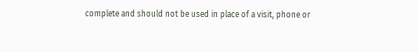complete and should not be used in place of a visit, phone or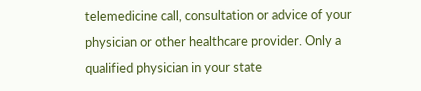telemedicine call, consultation or advice of your physician or other healthcare provider. Only a qualified physician in your state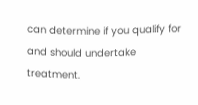can determine if you qualify for and should undertake treatment.